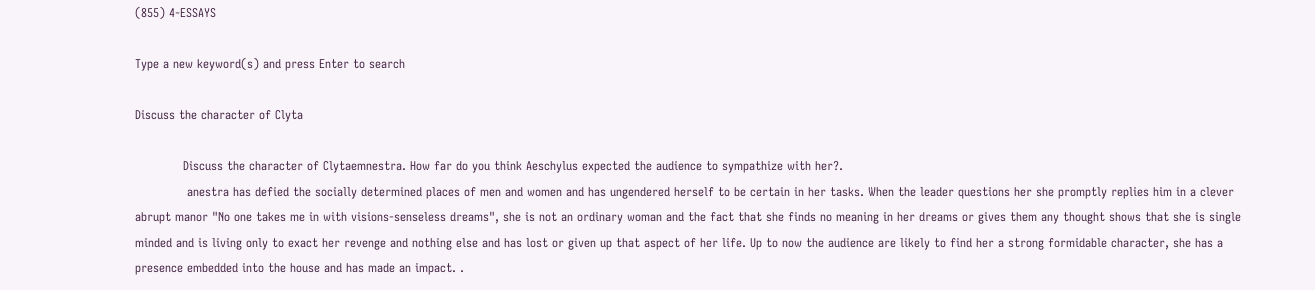(855) 4-ESSAYS

Type a new keyword(s) and press Enter to search

Discuss the character of Clyta

            Discuss the character of Clytaemnestra. How far do you think Aeschylus expected the audience to sympathize with her?.
             anestra has defied the socially determined places of men and women and has ungendered herself to be certain in her tasks. When the leader questions her she promptly replies him in a clever abrupt manor "No one takes me in with visions-senseless dreams", she is not an ordinary woman and the fact that she finds no meaning in her dreams or gives them any thought shows that she is single minded and is living only to exact her revenge and nothing else and has lost or given up that aspect of her life. Up to now the audience are likely to find her a strong formidable character, she has a presence embedded into the house and has made an impact. .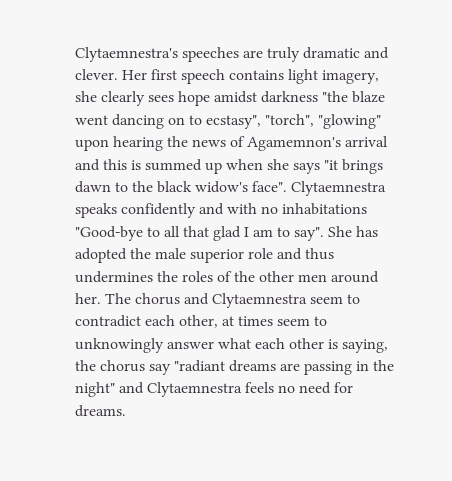Clytaemnestra's speeches are truly dramatic and clever. Her first speech contains light imagery, she clearly sees hope amidst darkness "the blaze went dancing on to ecstasy", "torch", "glowing" upon hearing the news of Agamemnon's arrival and this is summed up when she says "it brings dawn to the black widow's face". Clytaemnestra speaks confidently and with no inhabitations "Good-bye to all that glad I am to say". She has adopted the male superior role and thus undermines the roles of the other men around her. The chorus and Clytaemnestra seem to contradict each other, at times seem to unknowingly answer what each other is saying, the chorus say "radiant dreams are passing in the night" and Clytaemnestra feels no need for dreams.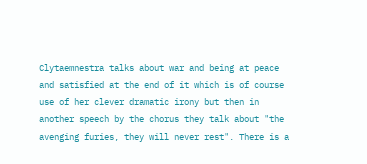Clytaemnestra talks about war and being at peace and satisfied at the end of it which is of course use of her clever dramatic irony but then in another speech by the chorus they talk about "the avenging furies, they will never rest". There is a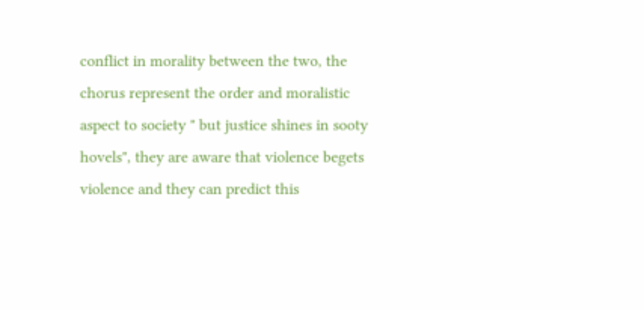conflict in morality between the two, the chorus represent the order and moralistic aspect to society " but justice shines in sooty hovels", they are aware that violence begets violence and they can predict this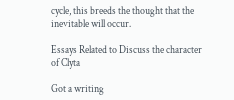cycle, this breeds the thought that the inevitable will occur.

Essays Related to Discuss the character of Clyta

Got a writing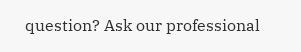question? Ask our professional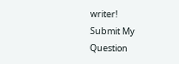writer!
Submit My Question